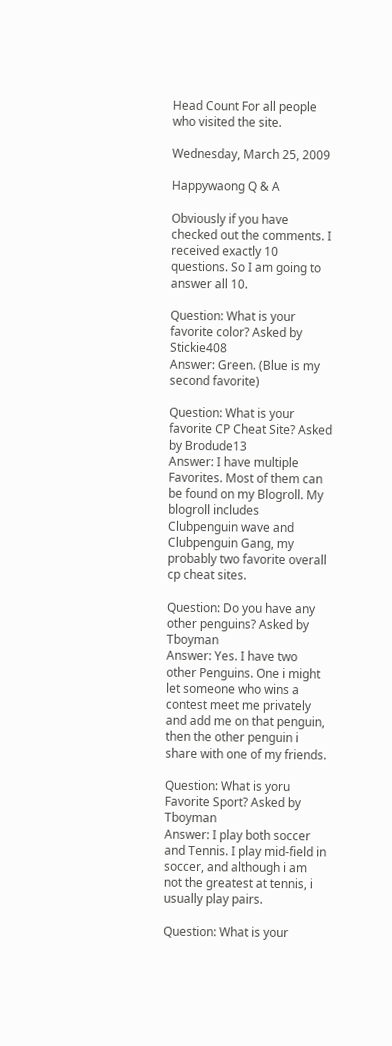Head Count For all people who visited the site.

Wednesday, March 25, 2009

Happywaong Q & A

Obviously if you have checked out the comments. I received exactly 10 questions. So I am going to answer all 10.

Question: What is your favorite color? Asked by Stickie408
Answer: Green. (Blue is my second favorite)

Question: What is your favorite CP Cheat Site? Asked by Brodude13
Answer: I have multiple Favorites. Most of them can be found on my Blogroll. My blogroll includes Clubpenguin wave and Clubpenguin Gang, my probably two favorite overall cp cheat sites.

Question: Do you have any other penguins? Asked by Tboyman
Answer: Yes. I have two other Penguins. One i might let someone who wins a contest meet me privately and add me on that penguin, then the other penguin i share with one of my friends.

Question: What is yoru Favorite Sport? Asked by Tboyman
Answer: I play both soccer and Tennis. I play mid-field in soccer, and although i am not the greatest at tennis, i usually play pairs.

Question: What is your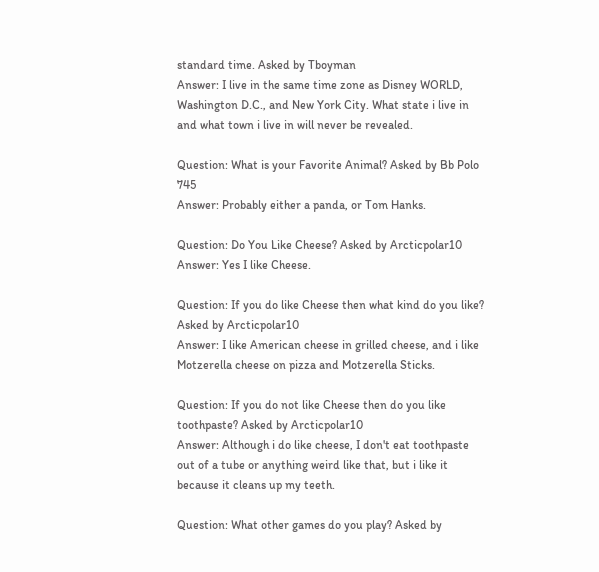standard time. Asked by Tboyman
Answer: I live in the same time zone as Disney WORLD, Washington D.C., and New York City. What state i live in and what town i live in will never be revealed.

Question: What is your Favorite Animal? Asked by Bb Polo 745
Answer: Probably either a panda, or Tom Hanks.

Question: Do You Like Cheese? Asked by Arcticpolar10
Answer: Yes I like Cheese.

Question: If you do like Cheese then what kind do you like? Asked by Arcticpolar10
Answer: I like American cheese in grilled cheese, and i like Motzerella cheese on pizza and Motzerella Sticks.

Question: If you do not like Cheese then do you like toothpaste? Asked by Arcticpolar10
Answer: Although i do like cheese, I don't eat toothpaste out of a tube or anything weird like that, but i like it because it cleans up my teeth.

Question: What other games do you play? Asked by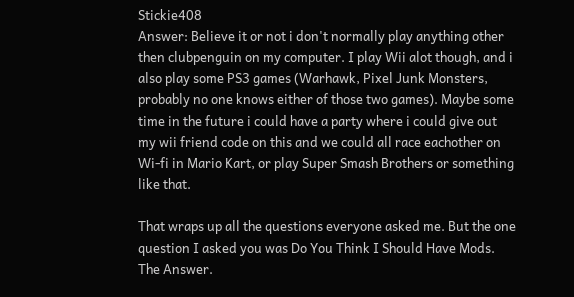Stickie408
Answer: Believe it or not i don't normally play anything other then clubpenguin on my computer. I play Wii alot though, and i also play some PS3 games (Warhawk, Pixel Junk Monsters, probably no one knows either of those two games). Maybe some time in the future i could have a party where i could give out my wii friend code on this and we could all race eachother on Wi-fi in Mario Kart, or play Super Smash Brothers or something like that.

That wraps up all the questions everyone asked me. But the one question I asked you was Do You Think I Should Have Mods. The Answer.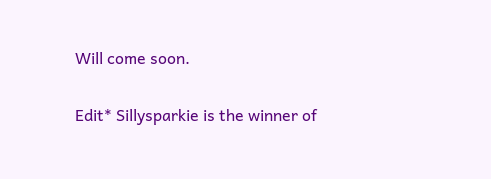Will come soon.

Edit* Sillysparkie is the winner of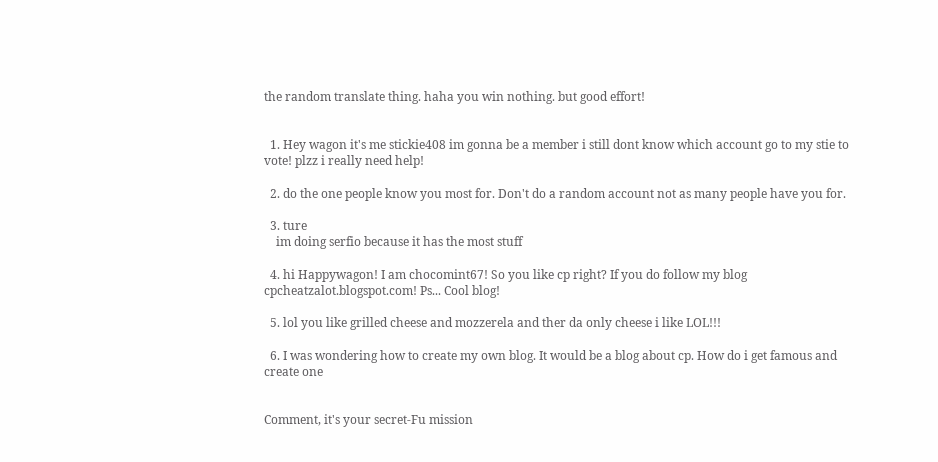the random translate thing. haha you win nothing. but good effort!


  1. Hey wagon it's me stickie408 im gonna be a member i still dont know which account go to my stie to vote! plzz i really need help!

  2. do the one people know you most for. Don't do a random account not as many people have you for.

  3. ture
    im doing serfio because it has the most stuff

  4. hi Happywagon! I am chocomint67! So you like cp right? If you do follow my blog cpcheatzalot.blogspot.com! Ps... Cool blog!

  5. lol you like grilled cheese and mozzerela and ther da only cheese i like LOL!!!

  6. I was wondering how to create my own blog. It would be a blog about cp. How do i get famous and create one


Comment, it's your secret-Fu mission